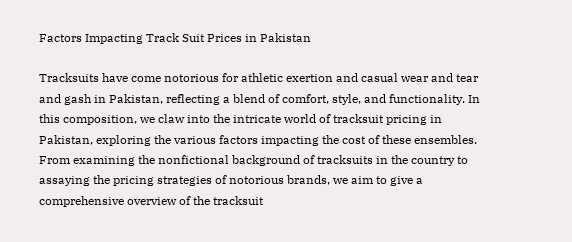Factors Impacting Track Suit Prices in Pakistan

Tracksuits have come notorious for athletic exertion and casual wear and tear and gash in Pakistan, reflecting a blend of comfort, style, and functionality. In this composition, we claw into the intricate world of tracksuit pricing in Pakistan, exploring the various factors impacting the cost of these ensembles. From examining the nonfictional background of tracksuits in the country to assaying the pricing strategies of notorious brands, we aim to give a comprehensive overview of the tracksuit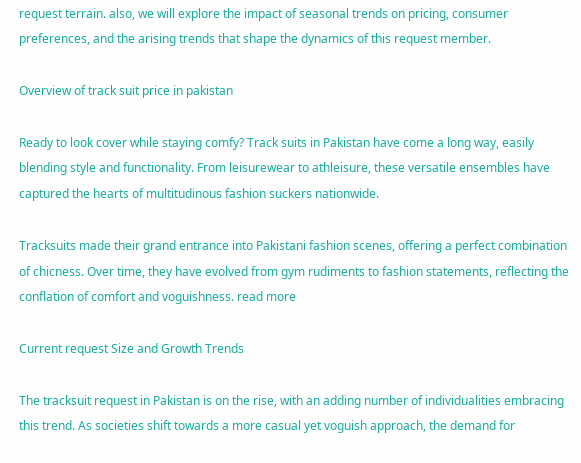request terrain. also, we will explore the impact of seasonal trends on pricing, consumer preferences, and the arising trends that shape the dynamics of this request member.

Overview of track suit price in pakistan

Ready to look cover while staying comfy? Track suits in Pakistan have come a long way, easily blending style and functionality. From leisurewear to athleisure, these versatile ensembles have captured the hearts of multitudinous fashion suckers nationwide.

Tracksuits made their grand entrance into Pakistani fashion scenes, offering a perfect combination of chicness. Over time, they have evolved from gym rudiments to fashion statements, reflecting the conflation of comfort and voguishness. read more

Current request Size and Growth Trends

The tracksuit request in Pakistan is on the rise, with an adding number of individualities embracing this trend. As societies shift towards a more casual yet voguish approach, the demand for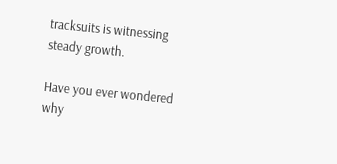tracksuits is witnessing steady growth.

Have you ever wondered why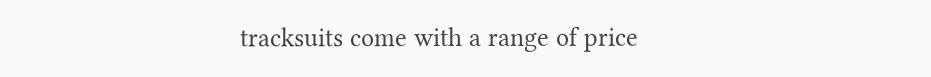tracksuits come with a range of price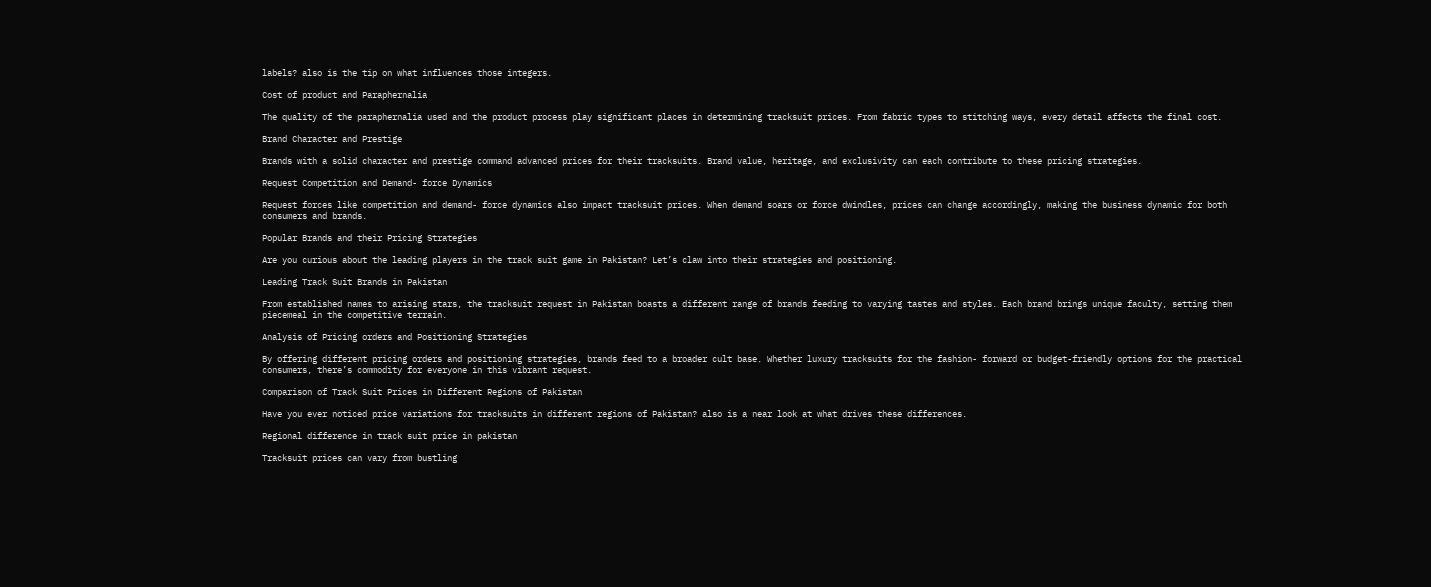labels? also is the tip on what influences those integers.

Cost of product and Paraphernalia

The quality of the paraphernalia used and the product process play significant places in determining tracksuit prices. From fabric types to stitching ways, every detail affects the final cost.

Brand Character and Prestige

Brands with a solid character and prestige command advanced prices for their tracksuits. Brand value, heritage, and exclusivity can each contribute to these pricing strategies.

Request Competition and Demand- force Dynamics

Request forces like competition and demand- force dynamics also impact tracksuit prices. When demand soars or force dwindles, prices can change accordingly, making the business dynamic for both consumers and brands.

Popular Brands and their Pricing Strategies

Are you curious about the leading players in the track suit game in Pakistan? Let’s claw into their strategies and positioning.

Leading Track Suit Brands in Pakistan

From established names to arising stars, the tracksuit request in Pakistan boasts a different range of brands feeding to varying tastes and styles. Each brand brings unique faculty, setting them piecemeal in the competitive terrain.

Analysis of Pricing orders and Positioning Strategies

By offering different pricing orders and positioning strategies, brands feed to a broader cult base. Whether luxury tracksuits for the fashion- forward or budget-friendly options for the practical consumers, there’s commodity for everyone in this vibrant request.

Comparison of Track Suit Prices in Different Regions of Pakistan

Have you ever noticed price variations for tracksuits in different regions of Pakistan? also is a near look at what drives these differences.

Regional difference in track suit price in pakistan

Tracksuit prices can vary from bustling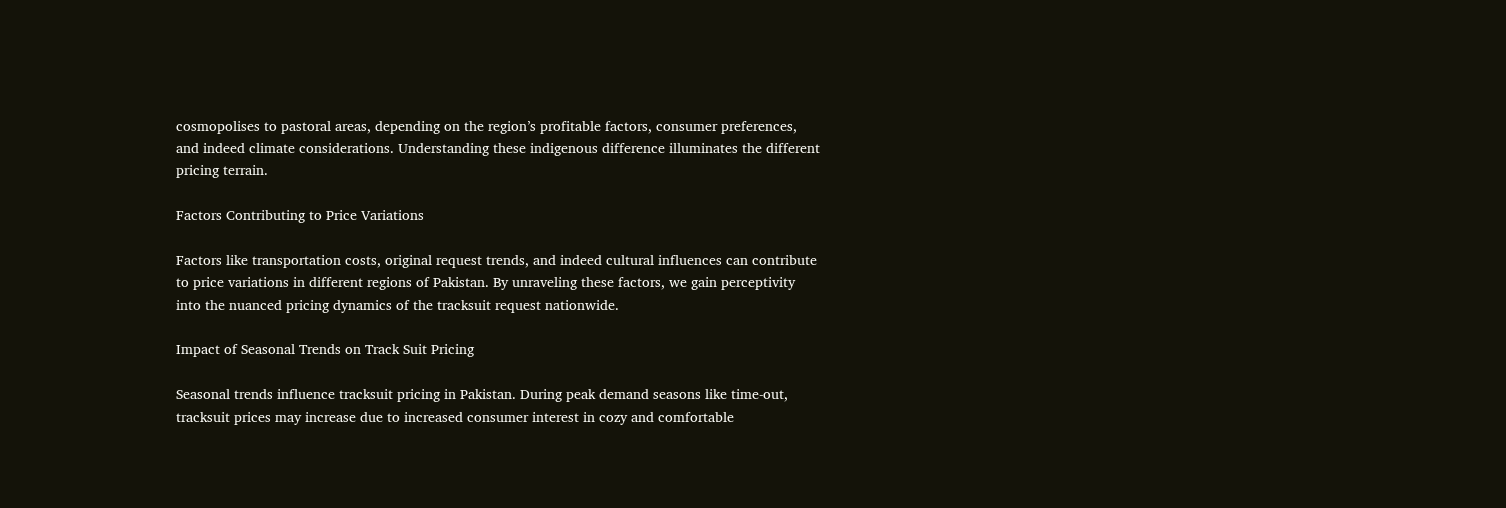cosmopolises to pastoral areas, depending on the region’s profitable factors, consumer preferences, and indeed climate considerations. Understanding these indigenous difference illuminates the different pricing terrain.

Factors Contributing to Price Variations

Factors like transportation costs, original request trends, and indeed cultural influences can contribute to price variations in different regions of Pakistan. By unraveling these factors, we gain perceptivity into the nuanced pricing dynamics of the tracksuit request nationwide.

Impact of Seasonal Trends on Track Suit Pricing

Seasonal trends influence tracksuit pricing in Pakistan. During peak demand seasons like time-out, tracksuit prices may increase due to increased consumer interest in cozy and comfortable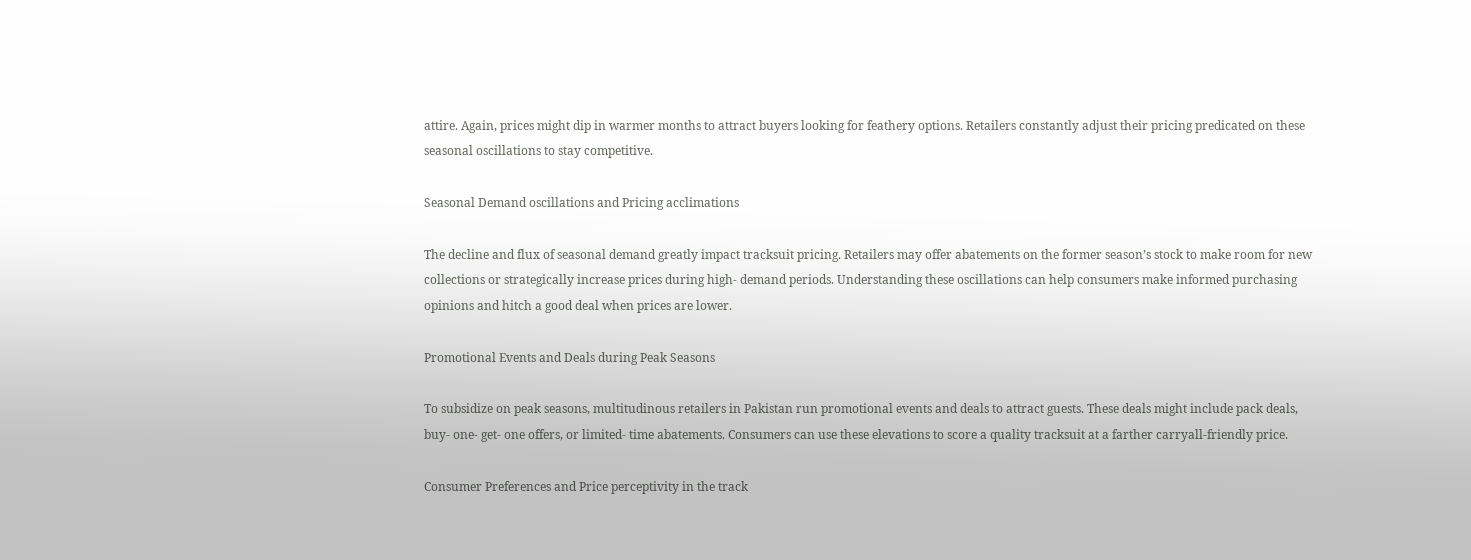attire. Again, prices might dip in warmer months to attract buyers looking for feathery options. Retailers constantly adjust their pricing predicated on these seasonal oscillations to stay competitive.

Seasonal Demand oscillations and Pricing acclimations

The decline and flux of seasonal demand greatly impact tracksuit pricing. Retailers may offer abatements on the former season’s stock to make room for new collections or strategically increase prices during high- demand periods. Understanding these oscillations can help consumers make informed purchasing opinions and hitch a good deal when prices are lower.

Promotional Events and Deals during Peak Seasons

To subsidize on peak seasons, multitudinous retailers in Pakistan run promotional events and deals to attract guests. These deals might include pack deals, buy- one- get- one offers, or limited- time abatements. Consumers can use these elevations to score a quality tracksuit at a farther carryall-friendly price.

Consumer Preferences and Price perceptivity in the track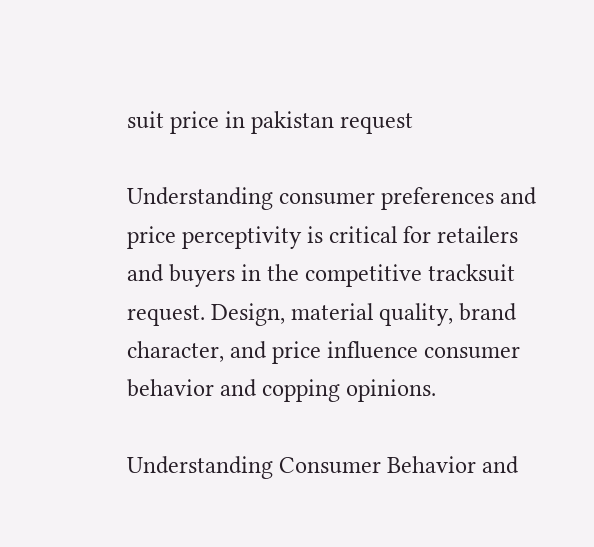suit price in pakistan request

Understanding consumer preferences and price perceptivity is critical for retailers and buyers in the competitive tracksuit request. Design, material quality, brand character, and price influence consumer behavior and copping opinions.

Understanding Consumer Behavior and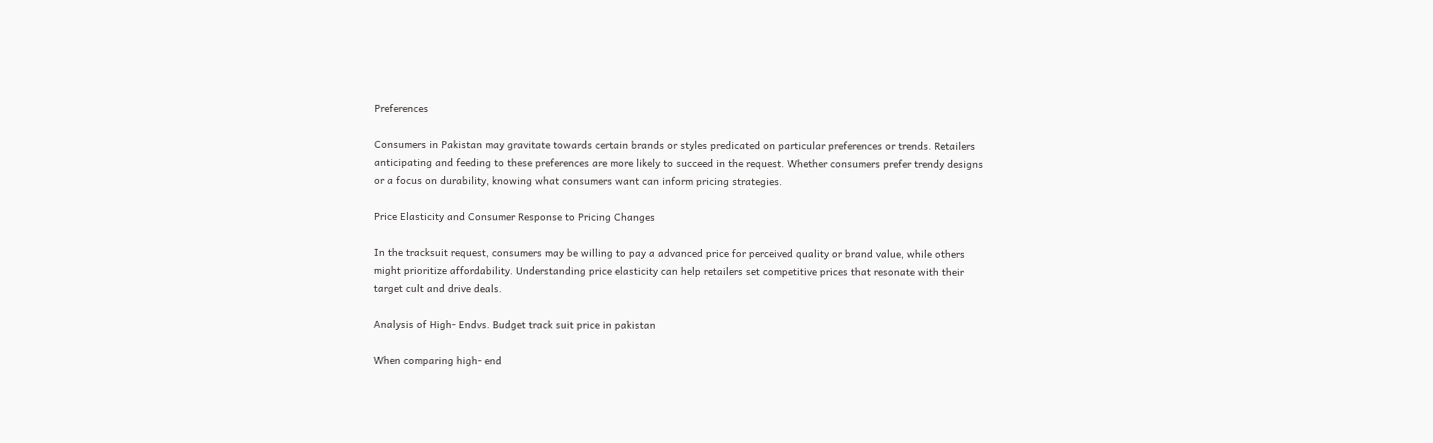Preferences

Consumers in Pakistan may gravitate towards certain brands or styles predicated on particular preferences or trends. Retailers anticipating and feeding to these preferences are more likely to succeed in the request. Whether consumers prefer trendy designs or a focus on durability, knowing what consumers want can inform pricing strategies.

Price Elasticity and Consumer Response to Pricing Changes

In the tracksuit request, consumers may be willing to pay a advanced price for perceived quality or brand value, while others might prioritize affordability. Understanding price elasticity can help retailers set competitive prices that resonate with their target cult and drive deals.

Analysis of High- Endvs. Budget track suit price in pakistan

When comparing high- end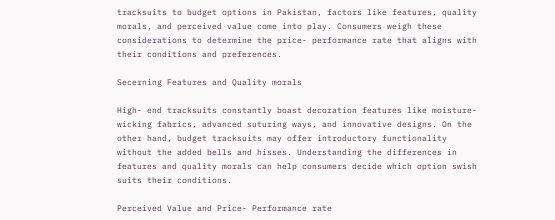tracksuits to budget options in Pakistan, factors like features, quality morals, and perceived value come into play. Consumers weigh these considerations to determine the price- performance rate that aligns with their conditions and preferences.

Secerning Features and Quality morals

High- end tracksuits constantly boast decoration features like moisture- wicking fabrics, advanced suturing ways, and innovative designs. On the other hand, budget tracksuits may offer introductory functionality without the added bells and hisses. Understanding the differences in features and quality morals can help consumers decide which option swish suits their conditions.

Perceived Value and Price- Performance rate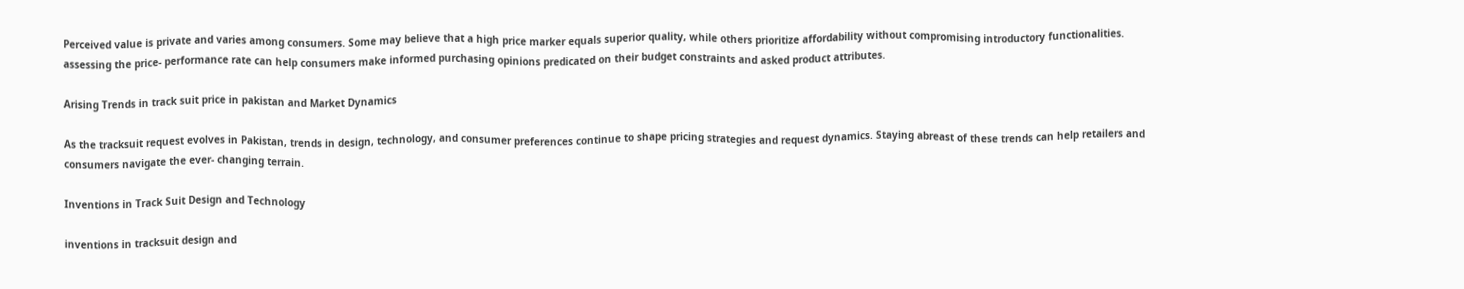Perceived value is private and varies among consumers. Some may believe that a high price marker equals superior quality, while others prioritize affordability without compromising introductory functionalities. assessing the price- performance rate can help consumers make informed purchasing opinions predicated on their budget constraints and asked product attributes.

Arising Trends in track suit price in pakistan and Market Dynamics

As the tracksuit request evolves in Pakistan, trends in design, technology, and consumer preferences continue to shape pricing strategies and request dynamics. Staying abreast of these trends can help retailers and consumers navigate the ever- changing terrain.

Inventions in Track Suit Design and Technology

inventions in tracksuit design and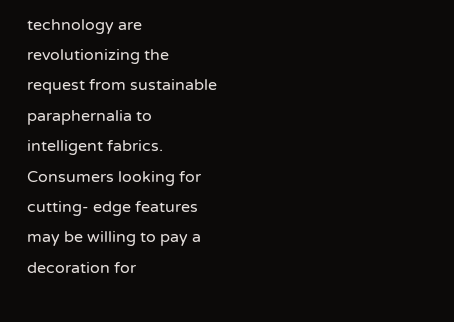technology are revolutionizing the request from sustainable paraphernalia to intelligent fabrics. Consumers looking for cutting- edge features may be willing to pay a decoration for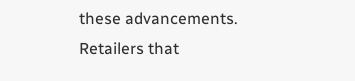these advancements. Retailers that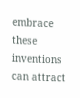embrace these inventions can attract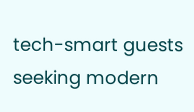tech-smart guests seeking modern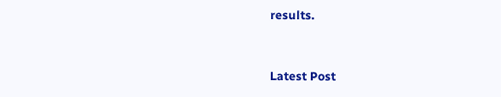results.


Latest Post